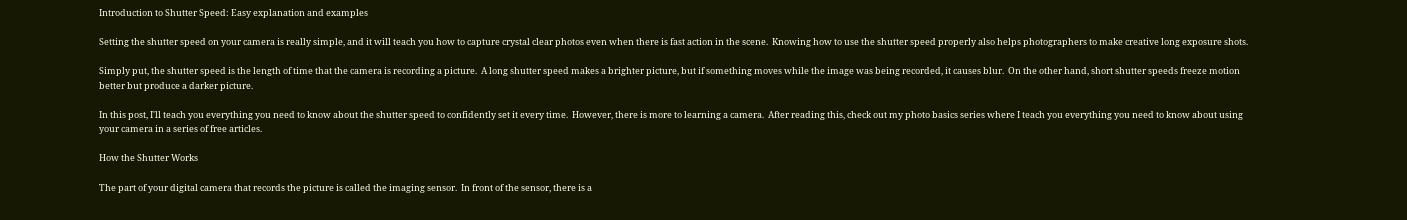Introduction to Shutter Speed: Easy explanation and examples

Setting the shutter speed on your camera is really simple, and it will teach you how to capture crystal clear photos even when there is fast action in the scene.  Knowing how to use the shutter speed properly also helps photographers to make creative long exposure shots.

Simply put, the shutter speed is the length of time that the camera is recording a picture.  A long shutter speed makes a brighter picture, but if something moves while the image was being recorded, it causes blur.  On the other hand, short shutter speeds freeze motion better but produce a darker picture.

In this post, I'll teach you everything you need to know about the shutter speed to confidently set it every time.  However, there is more to learning a camera.  After reading this, check out my photo basics series where I teach you everything you need to know about using your camera in a series of free articles.

How the Shutter Works

The part of your digital camera that records the picture is called the imaging sensor.  In front of the sensor, there is a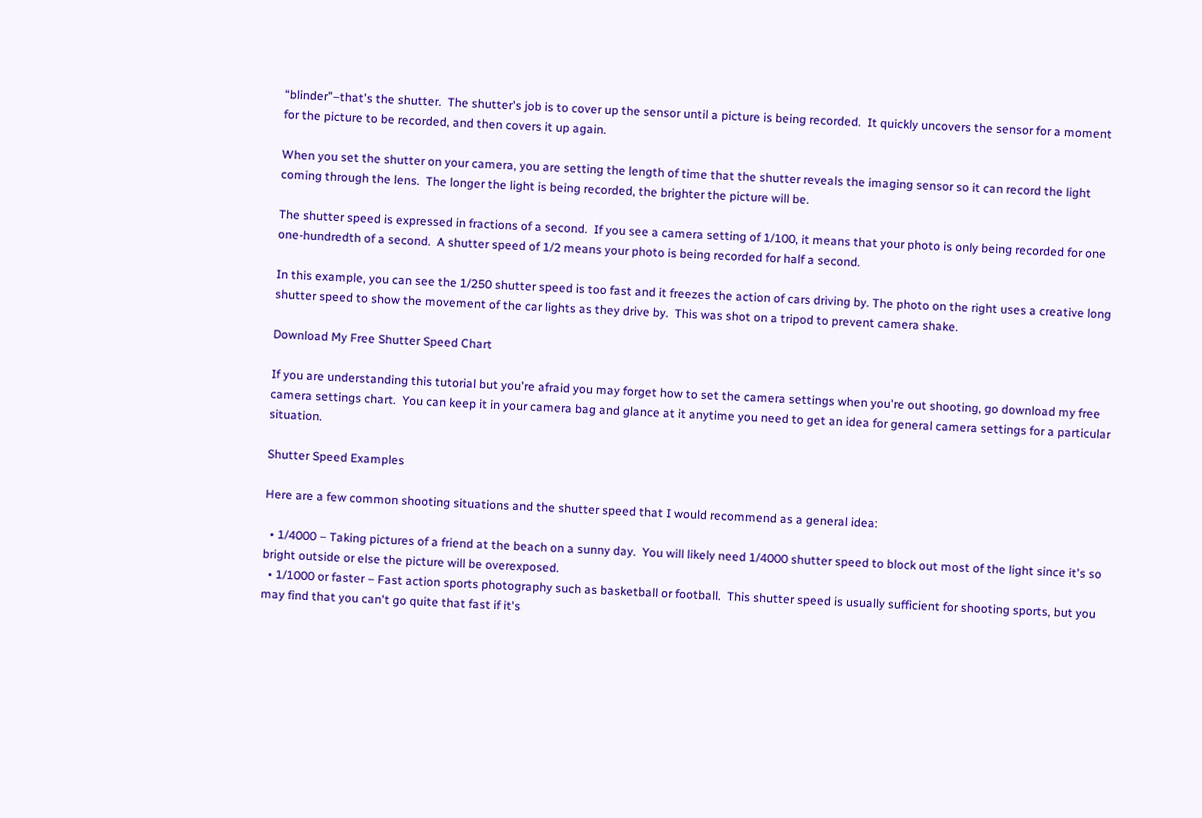“blinder”–that's the shutter.  The shutter's job is to cover up the sensor until a picture is being recorded.  It quickly uncovers the sensor for a moment for the picture to be recorded, and then covers it up again.

When you set the shutter on your camera, you are setting the length of time that the shutter reveals the imaging sensor so it can record the light coming through the lens.  The longer the light is being recorded, the brighter the picture will be.

The shutter speed is expressed in fractions of a second.  If you see a camera setting of 1/100, it means that your photo is only being recorded for one one-hundredth of a second.  A shutter speed of 1/2 means your photo is being recorded for half a second.

In this example, you can see the 1/250 shutter speed is too fast and it freezes the action of cars driving by. The photo on the right uses a creative long shutter speed to show the movement of the car lights as they drive by.  This was shot on a tripod to prevent camera shake.

Download My Free Shutter Speed Chart

If you are understanding this tutorial but you're afraid you may forget how to set the camera settings when you're out shooting, go download my free camera settings chart.  You can keep it in your camera bag and glance at it anytime you need to get an idea for general camera settings for a particular situation.

Shutter Speed Examples

Here are a few common shooting situations and the shutter speed that I would recommend as a general idea:

  • 1/4000 – Taking pictures of a friend at the beach on a sunny day.  You will likely need 1/4000 shutter speed to block out most of the light since it's so bright outside or else the picture will be overexposed.
  • 1/1000 or faster – Fast action sports photography such as basketball or football.  This shutter speed is usually sufficient for shooting sports, but you may find that you can't go quite that fast if it's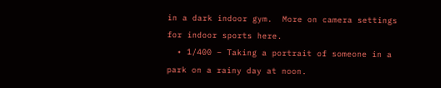in a dark indoor gym.  More on camera settings for indoor sports here.
  • 1/400 – Taking a portrait of someone in a park on a rainy day at noon.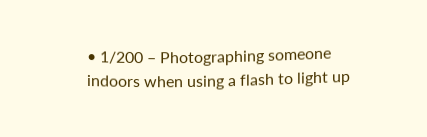• 1/200 – Photographing someone indoors when using a flash to light up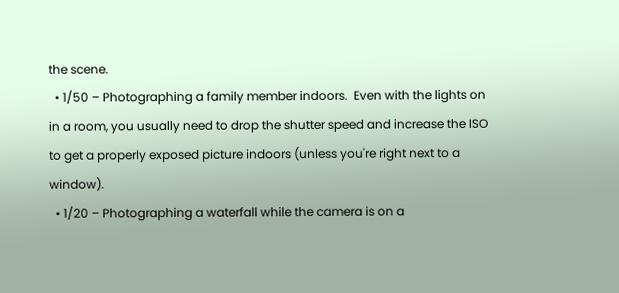the scene.
  • 1/50 – Photographing a family member indoors.  Even with the lights on in a room, you usually need to drop the shutter speed and increase the ISO to get a properly exposed picture indoors (unless you're right next to a window).
  • 1/20 – Photographing a waterfall while the camera is on a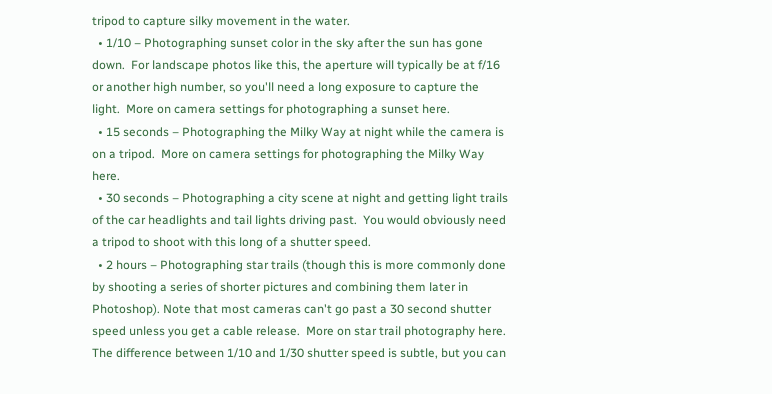tripod to capture silky movement in the water.
  • 1/10 – Photographing sunset color in the sky after the sun has gone down.  For landscape photos like this, the aperture will typically be at f/16 or another high number, so you'll need a long exposure to capture the light.  More on camera settings for photographing a sunset here.
  • 15 seconds – Photographing the Milky Way at night while the camera is on a tripod.  More on camera settings for photographing the Milky Way here.
  • 30 seconds – Photographing a city scene at night and getting light trails of the car headlights and tail lights driving past.  You would obviously need a tripod to shoot with this long of a shutter speed.
  • 2 hours – Photographing star trails (though this is more commonly done by shooting a series of shorter pictures and combining them later in Photoshop). Note that most cameras can't go past a 30 second shutter speed unless you get a cable release.  More on star trail photography here.
The difference between 1/10 and 1/30 shutter speed is subtle, but you can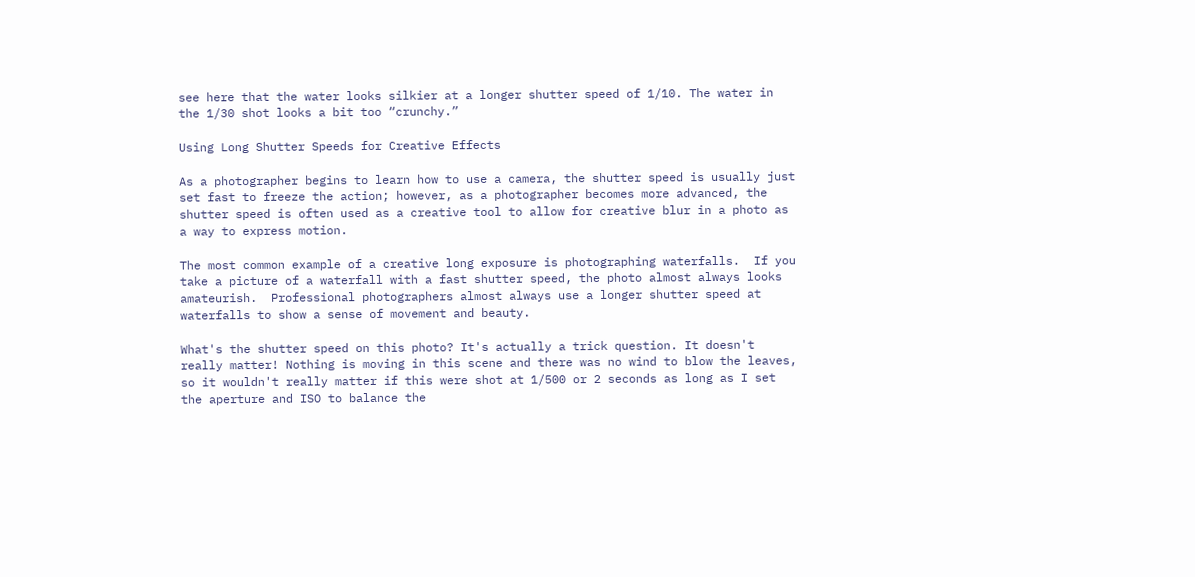see here that the water looks silkier at a longer shutter speed of 1/10. The water in the 1/30 shot looks a bit too “crunchy.”

Using Long Shutter Speeds for Creative Effects

As a photographer begins to learn how to use a camera, the shutter speed is usually just set fast to freeze the action; however, as a photographer becomes more advanced, the shutter speed is often used as a creative tool to allow for creative blur in a photo as a way to express motion.

The most common example of a creative long exposure is photographing waterfalls.  If you take a picture of a waterfall with a fast shutter speed, the photo almost always looks amateurish.  Professional photographers almost always use a longer shutter speed at waterfalls to show a sense of movement and beauty.

What's the shutter speed on this photo? It's actually a trick question. It doesn't really matter! Nothing is moving in this scene and there was no wind to blow the leaves, so it wouldn't really matter if this were shot at 1/500 or 2 seconds as long as I set the aperture and ISO to balance the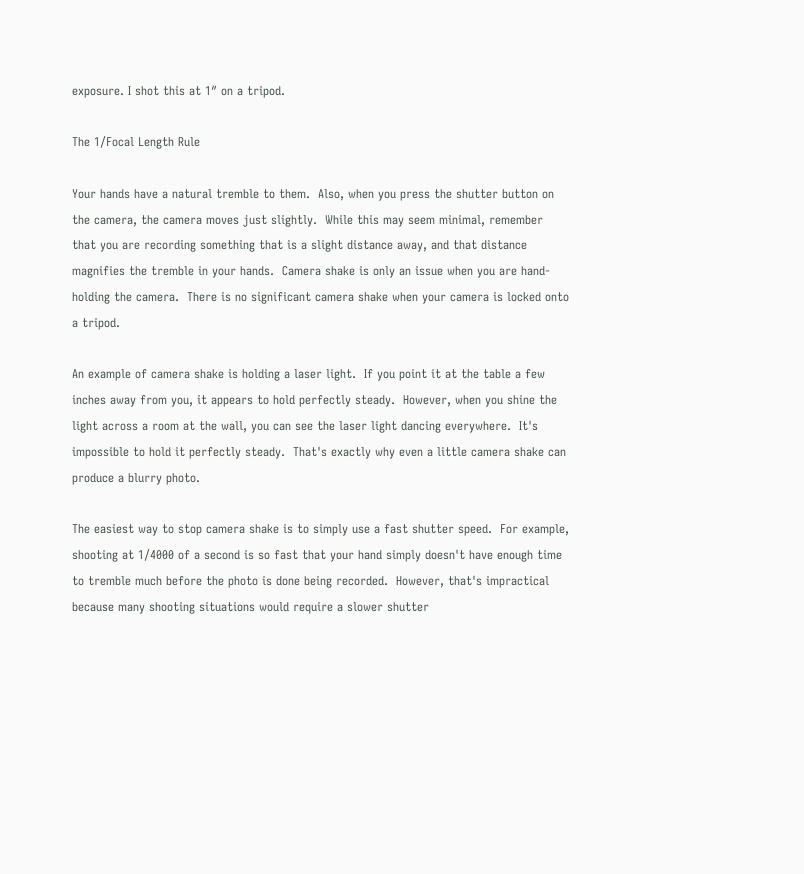exposure. I shot this at 1″ on a tripod.

The 1/Focal Length Rule

Your hands have a natural tremble to them.  Also, when you press the shutter button on the camera, the camera moves just slightly.  While this may seem minimal, remember that you are recording something that is a slight distance away, and that distance magnifies the tremble in your hands.  Camera shake is only an issue when you are hand-holding the camera.  There is no significant camera shake when your camera is locked onto a tripod.

An example of camera shake is holding a laser light.  If you point it at the table a few inches away from you, it appears to hold perfectly steady.  However, when you shine the light across a room at the wall, you can see the laser light dancing everywhere.  It's impossible to hold it perfectly steady.  That's exactly why even a little camera shake can produce a blurry photo.

The easiest way to stop camera shake is to simply use a fast shutter speed.  For example, shooting at 1/4000 of a second is so fast that your hand simply doesn't have enough time to tremble much before the photo is done being recorded.  However, that's impractical because many shooting situations would require a slower shutter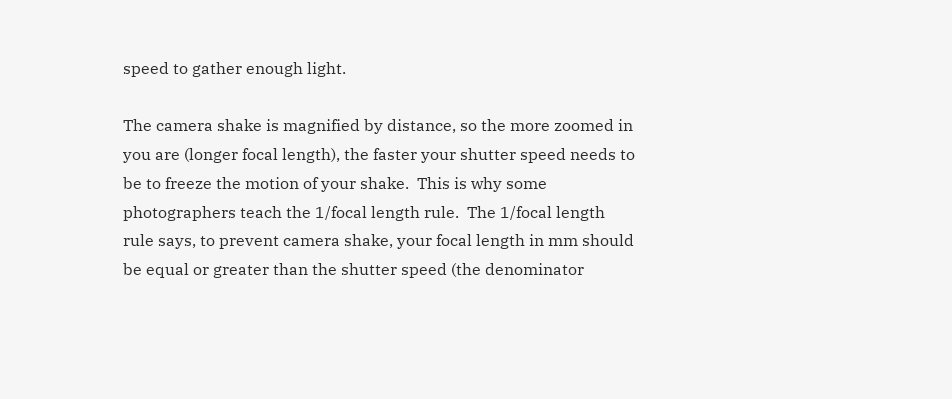speed to gather enough light.

The camera shake is magnified by distance, so the more zoomed in you are (longer focal length), the faster your shutter speed needs to be to freeze the motion of your shake.  This is why some photographers teach the 1/focal length rule.  The 1/focal length rule says, to prevent camera shake, your focal length in mm should be equal or greater than the shutter speed (the denominator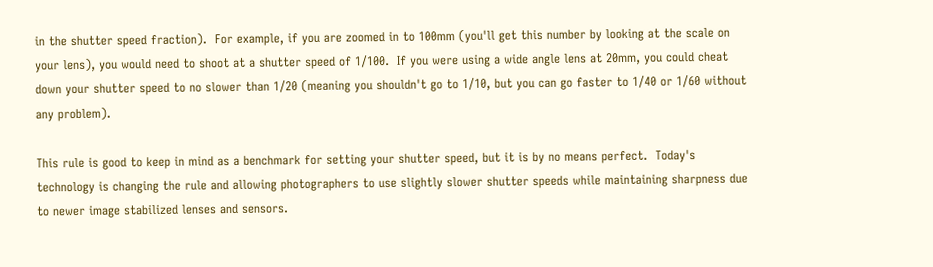in the shutter speed fraction).  For example, if you are zoomed in to 100mm (you'll get this number by looking at the scale on your lens), you would need to shoot at a shutter speed of 1/100.  If you were using a wide angle lens at 20mm, you could cheat down your shutter speed to no slower than 1/20 (meaning you shouldn't go to 1/10, but you can go faster to 1/40 or 1/60 without any problem).

This rule is good to keep in mind as a benchmark for setting your shutter speed, but it is by no means perfect.  Today's technology is changing the rule and allowing photographers to use slightly slower shutter speeds while maintaining sharpness due to newer image stabilized lenses and sensors.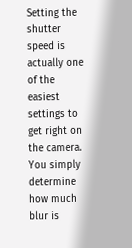Setting the shutter speed is actually one of the easiest settings to get right on the camera.  You simply determine how much blur is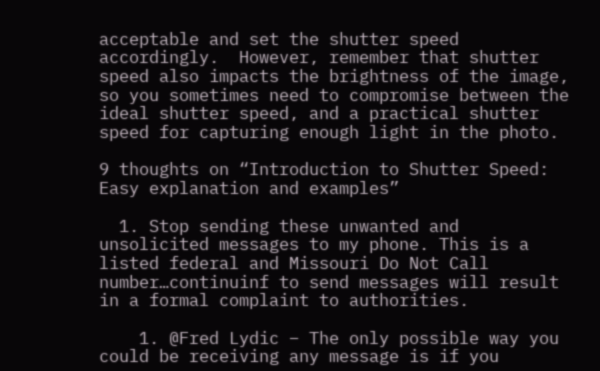acceptable and set the shutter speed accordingly.  However, remember that shutter speed also impacts the brightness of the image, so you sometimes need to compromise between the ideal shutter speed, and a practical shutter speed for capturing enough light in the photo.

9 thoughts on “Introduction to Shutter Speed: Easy explanation and examples”

  1. Stop sending these unwanted and unsolicited messages to my phone. This is a listed federal and Missouri Do Not Call number…continuinf to send messages will result in a formal complaint to authorities.

    1. @Fred Lydic – The only possible way you could be receiving any message is if you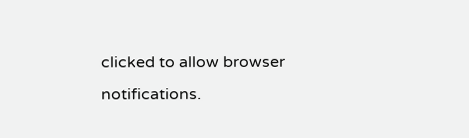clicked to allow browser notifications.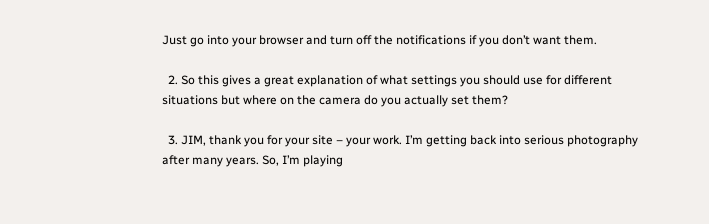Just go into your browser and turn off the notifications if you don’t want them.

  2. So this gives a great explanation of what settings you should use for different situations but where on the camera do you actually set them?

  3. JIM, thank you for your site – your work. I’m getting back into serious photography after many years. So, I’m playing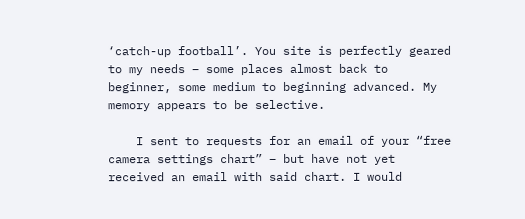‘catch-up football’. You site is perfectly geared to my needs – some places almost back to beginner, some medium to beginning advanced. My memory appears to be selective.

    I sent to requests for an email of your “free camera settings chart” – but have not yet received an email with said chart. I would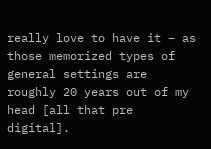really love to have it – as those memorized types of general settings are roughly 20 years out of my head [all that pre digital].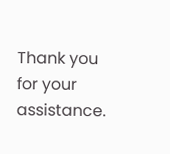Thank you for your assistance.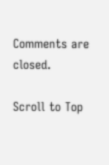Comments are closed.

Scroll to Top